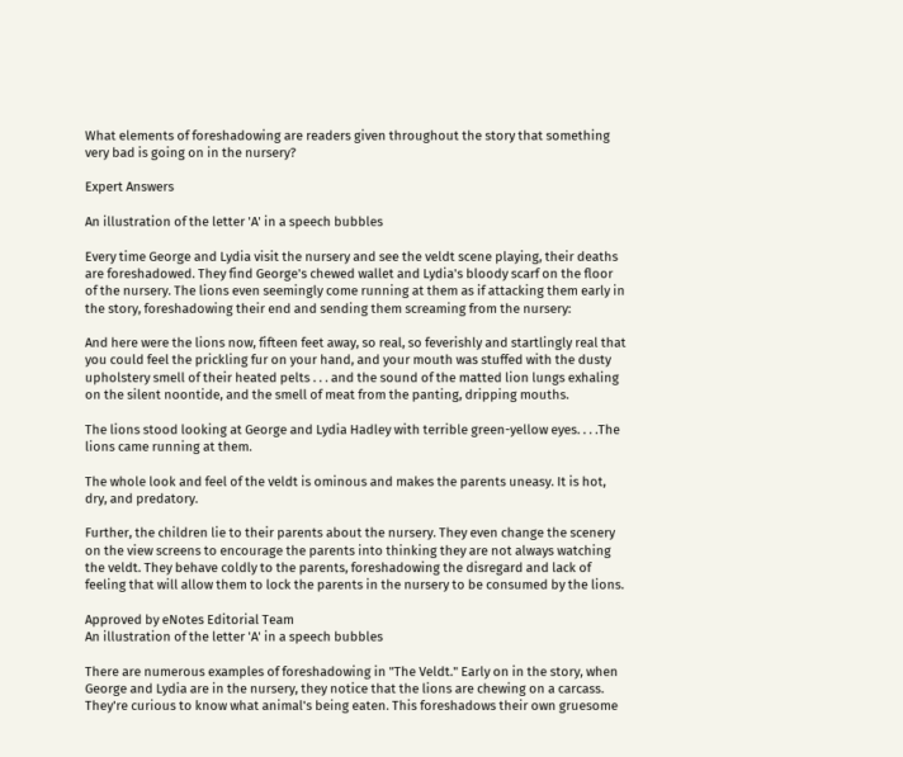What elements of foreshadowing are readers given throughout the story that something very bad is going on in the nursery?

Expert Answers

An illustration of the letter 'A' in a speech bubbles

Every time George and Lydia visit the nursery and see the veldt scene playing, their deaths are foreshadowed. They find George's chewed wallet and Lydia's bloody scarf on the floor of the nursery. The lions even seemingly come running at them as if attacking them early in the story, foreshadowing their end and sending them screaming from the nursery:

And here were the lions now, fifteen feet away, so real, so feverishly and startlingly real that you could feel the prickling fur on your hand, and your mouth was stuffed with the dusty upholstery smell of their heated pelts . . . and the sound of the matted lion lungs exhaling on the silent noontide, and the smell of meat from the panting, dripping mouths.

The lions stood looking at George and Lydia Hadley with terrible green-yellow eyes. . . .The lions came running at them.

The whole look and feel of the veldt is ominous and makes the parents uneasy. It is hot, dry, and predatory.

Further, the children lie to their parents about the nursery. They even change the scenery on the view screens to encourage the parents into thinking they are not always watching the veldt. They behave coldly to the parents, foreshadowing the disregard and lack of feeling that will allow them to lock the parents in the nursery to be consumed by the lions.

Approved by eNotes Editorial Team
An illustration of the letter 'A' in a speech bubbles

There are numerous examples of foreshadowing in "The Veldt." Early on in the story, when George and Lydia are in the nursery, they notice that the lions are chewing on a carcass. They're curious to know what animal's being eaten. This foreshadows their own gruesome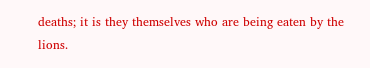deaths; it is they themselves who are being eaten by the lions.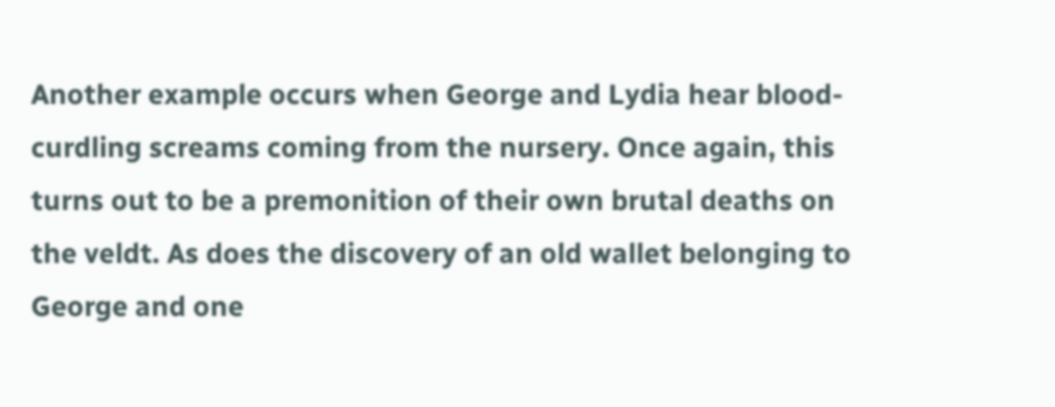Another example occurs when George and Lydia hear blood-curdling screams coming from the nursery. Once again, this turns out to be a premonition of their own brutal deaths on the veldt. As does the discovery of an old wallet belonging to George and one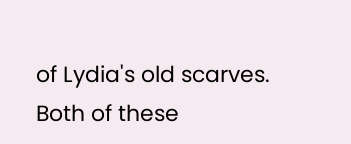of Lydia's old scarves. Both of these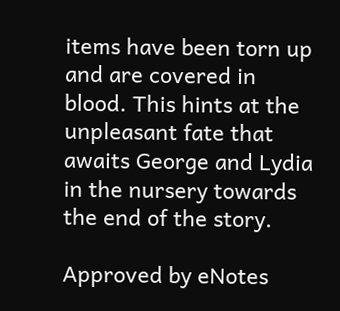items have been torn up and are covered in blood. This hints at the unpleasant fate that awaits George and Lydia in the nursery towards the end of the story.

Approved by eNotes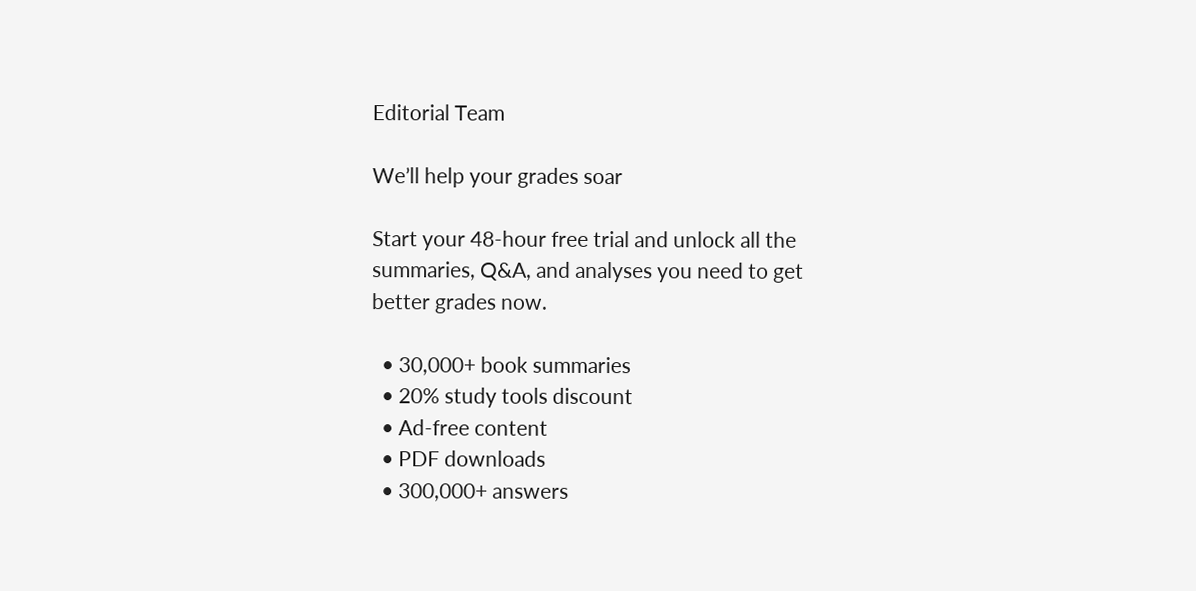Editorial Team

We’ll help your grades soar

Start your 48-hour free trial and unlock all the summaries, Q&A, and analyses you need to get better grades now.

  • 30,000+ book summaries
  • 20% study tools discount
  • Ad-free content
  • PDF downloads
  • 300,000+ answers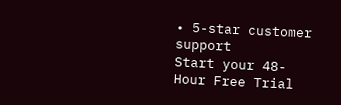• 5-star customer support
Start your 48-Hour Free Trial